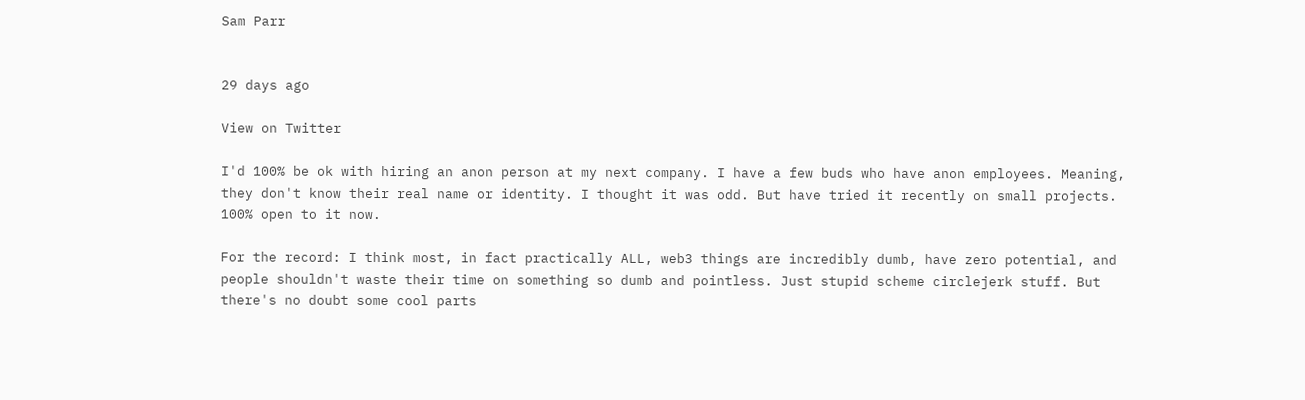Sam Parr


29 days ago

View on Twitter

I'd 100% be ok with hiring an anon person at my next company. I have a few buds who have anon employees. Meaning, they don't know their real name or identity. I thought it was odd. But have tried it recently on small projects. 100% open to it now.

For the record: I think most, in fact practically ALL, web3 things are incredibly dumb, have zero potential, and people shouldn't waste their time on something so dumb and pointless. Just stupid scheme circlejerk stuff. But there's no doubt some cool parts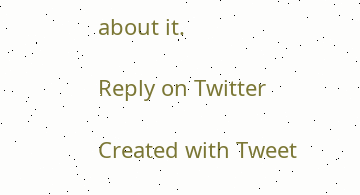about it.

Reply on Twitter

Created with Tweet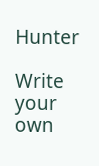Hunter

Write your own